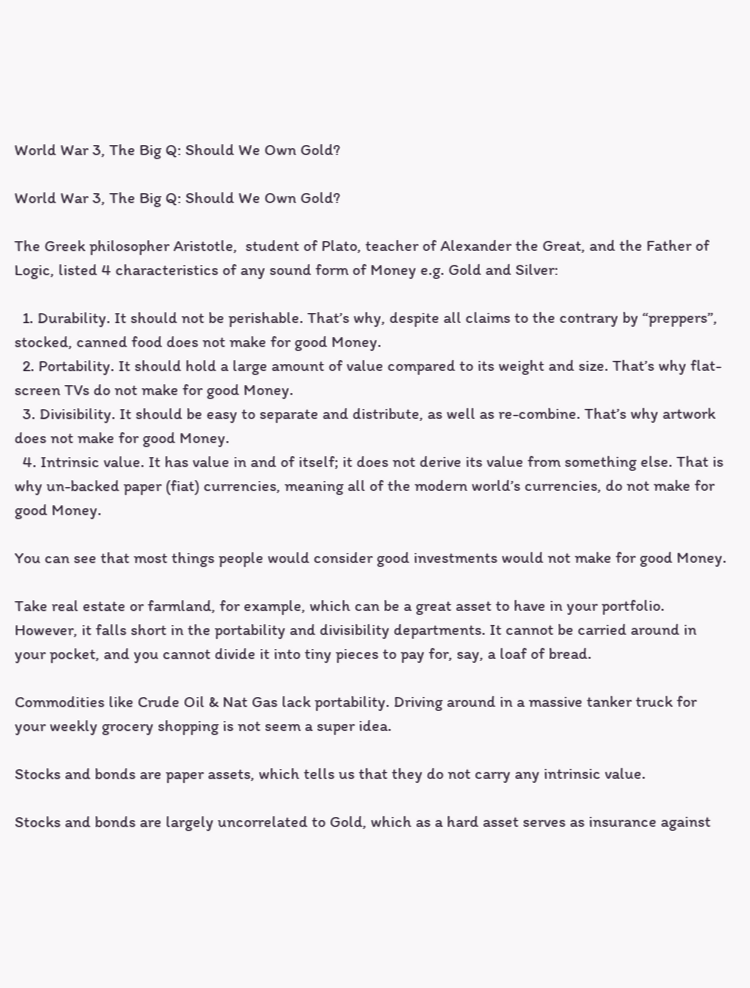World War 3, The Big Q: Should We Own Gold?

World War 3, The Big Q: Should We Own Gold?

The Greek philosopher Aristotle,  student of Plato, teacher of Alexander the Great, and the Father of Logic, listed 4 characteristics of any sound form of Money e.g. Gold and Silver:

  1. Durability. It should not be perishable. That’s why, despite all claims to the contrary by “preppers”, stocked, canned food does not make for good Money.
  2. Portability. It should hold a large amount of value compared to its weight and size. That’s why flat-screen TVs do not make for good Money.
  3. Divisibility. It should be easy to separate and distribute, as well as re-combine. That’s why artwork does not make for good Money.
  4. Intrinsic value. It has value in and of itself; it does not derive its value from something else. That is why un-backed paper (fiat) currencies, meaning all of the modern world’s currencies, do not make for good Money.

You can see that most things people would consider good investments would not make for good Money.

Take real estate or farmland, for example, which can be a great asset to have in your portfolio. However, it falls short in the portability and divisibility departments. It cannot be carried around in your pocket, and you cannot divide it into tiny pieces to pay for, say, a loaf of bread.

Commodities like Crude Oil & Nat Gas lack portability. Driving around in a massive tanker truck for your weekly grocery shopping is not seem a super idea.

Stocks and bonds are paper assets, which tells us that they do not carry any intrinsic value.

Stocks and bonds are largely uncorrelated to Gold, which as a hard asset serves as insurance against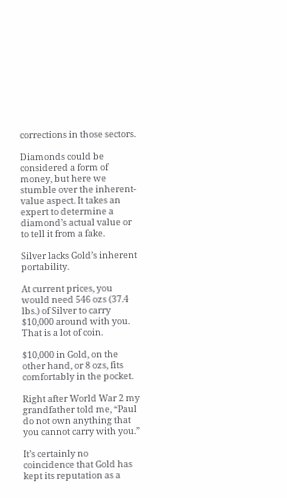corrections in those sectors.

Diamonds could be considered a form of money, but here we stumble over the inherent-value aspect. It takes an expert to determine a diamond’s actual value or to tell it from a fake.

Silver lacks Gold’s inherent portability.

At current prices, you would need 546 ozs (37.4 lbs.) of Silver to carry $10,000 around with you. That is a lot of coin.

$10,000 in Gold, on the other hand, or 8 ozs, fits comfortably in the pocket.

Right after World War 2 my grandfather told me, “Paul do not own anything that you cannot carry with you.”

It’s certainly no coincidence that Gold has kept its reputation as a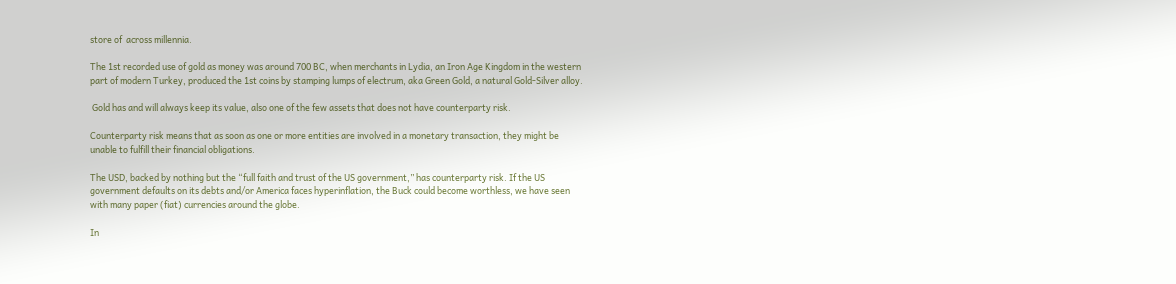store of  across millennia.

The 1st recorded use of gold as money was around 700 BC, when merchants in Lydia, an Iron Age Kingdom in the western part of modern Turkey, produced the 1st coins by stamping lumps of electrum, aka Green Gold, a natural Gold-Silver alloy.

 Gold has and will always keep its value, also one of the few assets that does not have counterparty risk.

Counterparty risk means that as soon as one or more entities are involved in a monetary transaction, they might be unable to fulfill their financial obligations.

The USD, backed by nothing but the “full faith and trust of the US government,” has counterparty risk. If the US government defaults on its debts and/or America faces hyperinflation, the Buck could become worthless, we have seen with many paper (fiat) currencies around the globe.

In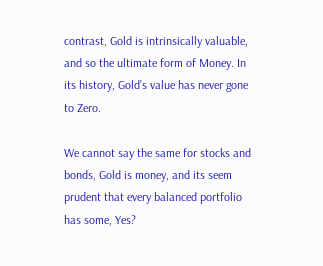contrast, Gold is intrinsically valuable, and so the ultimate form of Money. In its history, Gold’s value has never gone to Zero.

We cannot say the same for stocks and bonds, Gold is money, and its seem prudent that every balanced portfolio has some, Yes?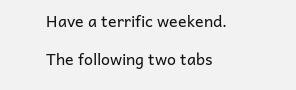Have a terrific weekend.

The following two tabs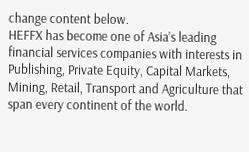change content below.
HEFFX has become one of Asia’s leading financial services companies with interests in Publishing, Private Equity, Capital Markets, Mining, Retail, Transport and Agriculture that span every continent of the world.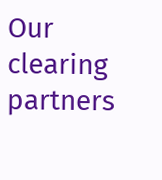Our clearing partners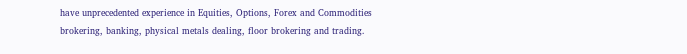have unprecedented experience in Equities, Options, Forex and Commodities brokering, banking, physical metals dealing, floor brokering and trading.